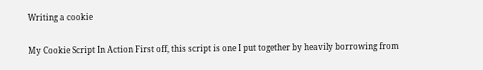Writing a cookie

My Cookie Script In Action First off, this script is one I put together by heavily borrowing from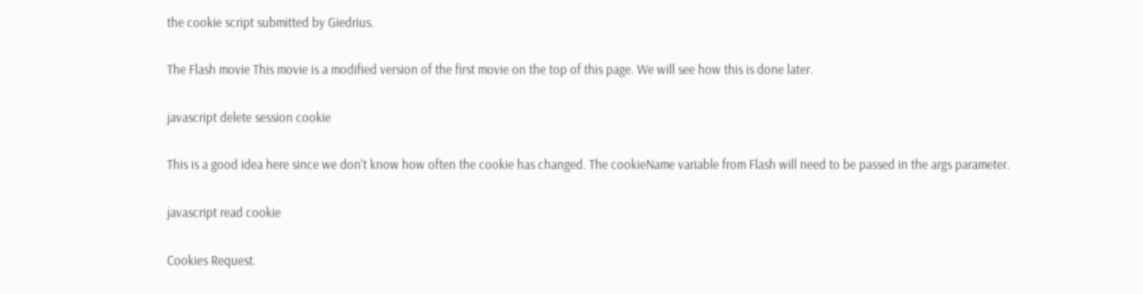the cookie script submitted by Giedrius.

The Flash movie This movie is a modified version of the first movie on the top of this page. We will see how this is done later.

javascript delete session cookie

This is a good idea here since we don't know how often the cookie has changed. The cookieName variable from Flash will need to be passed in the args parameter.

javascript read cookie

Cookies Request.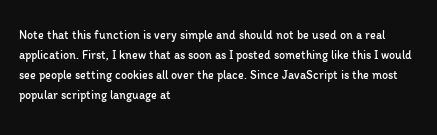Note that this function is very simple and should not be used on a real application. First, I knew that as soon as I posted something like this I would see people setting cookies all over the place. Since JavaScript is the most popular scripting language at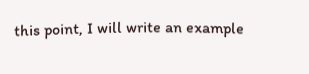this point, I will write an example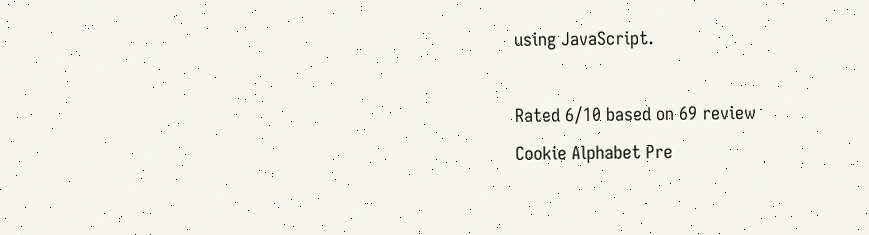using JavaScript.

Rated 6/10 based on 69 review
Cookie Alphabet Pre